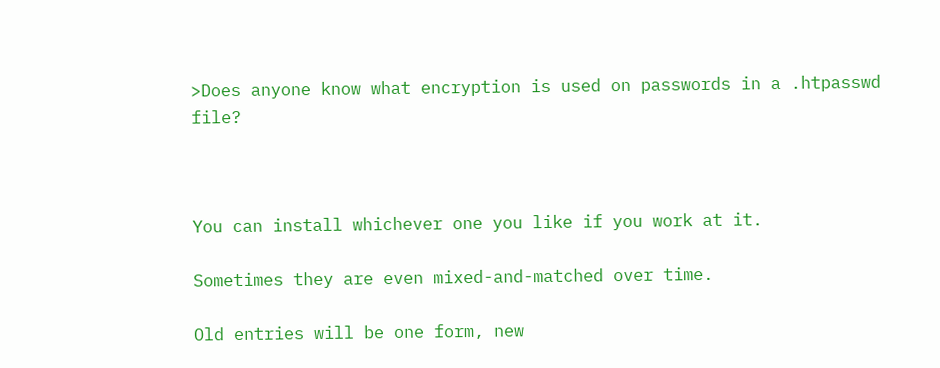>Does anyone know what encryption is used on passwords in a .htpasswd file?



You can install whichever one you like if you work at it.

Sometimes they are even mixed-and-matched over time.

Old entries will be one form, new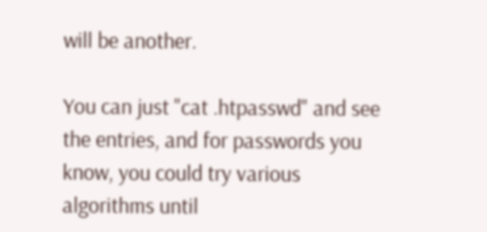will be another.

You can just "cat .htpasswd" and see the entries, and for passwords you
know, you could try various algorithms until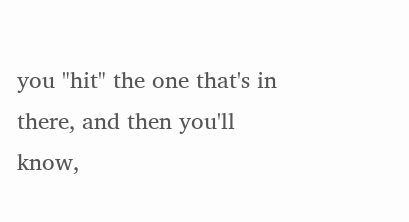you "hit" the one that's in
there, and then you'll know,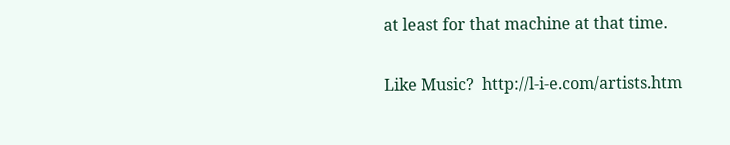at least for that machine at that time.

Like Music?  http://l-i-e.com/artists.htm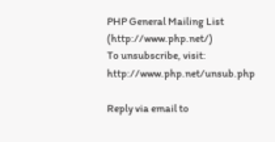PHP General Mailing List (http://www.php.net/)
To unsubscribe, visit: http://www.php.net/unsub.php

Reply via email to